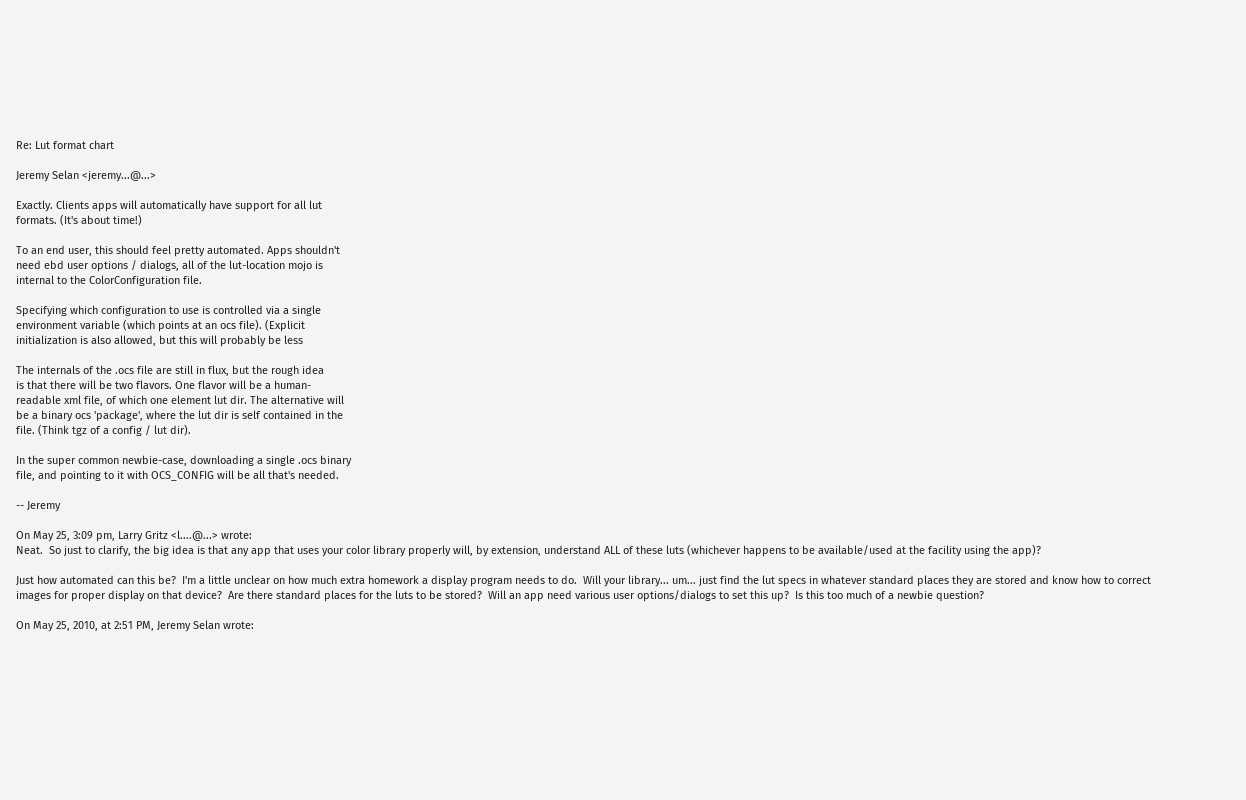Re: Lut format chart

Jeremy Selan <jeremy...@...>

Exactly. Clients apps will automatically have support for all lut
formats. (It's about time!)

To an end user, this should feel pretty automated. Apps shouldn't
need ebd user options / dialogs, all of the lut-location mojo is
internal to the ColorConfiguration file.

Specifying which configuration to use is controlled via a single
environment variable (which points at an ocs file). (Explicit
initialization is also allowed, but this will probably be less

The internals of the .ocs file are still in flux, but the rough idea
is that there will be two flavors. One flavor will be a human-
readable xml file, of which one element lut dir. The alternative will
be a binary ocs 'package', where the lut dir is self contained in the
file. (Think tgz of a config / lut dir).

In the super common newbie-case, downloading a single .ocs binary
file, and pointing to it with OCS_CONFIG will be all that's needed.

-- Jeremy

On May 25, 3:09 pm, Larry Gritz <l....@...> wrote:
Neat.  So just to clarify, the big idea is that any app that uses your color library properly will, by extension, understand ALL of these luts (whichever happens to be available/used at the facility using the app)?

Just how automated can this be?  I'm a little unclear on how much extra homework a display program needs to do.  Will your library... um... just find the lut specs in whatever standard places they are stored and know how to correct images for proper display on that device?  Are there standard places for the luts to be stored?  Will an app need various user options/dialogs to set this up?  Is this too much of a newbie question?

On May 25, 2010, at 2:51 PM, Jeremy Selan wrote: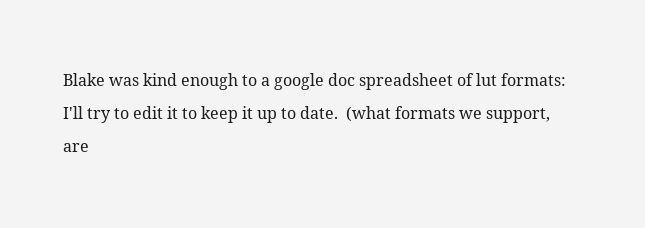Blake was kind enough to a google doc spreadsheet of lut formats:
I'll try to edit it to keep it up to date.  (what formats we support,
are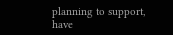planning to support, have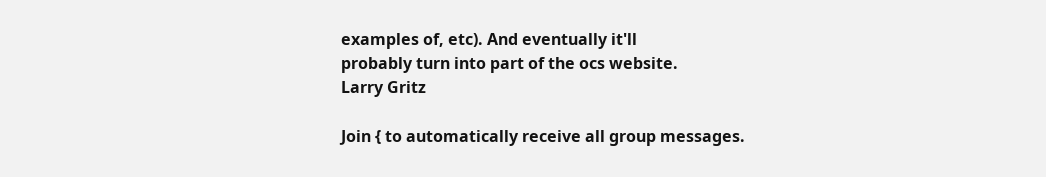examples of, etc). And eventually it'll
probably turn into part of the ocs website.
Larry Gritz

Join { to automatically receive all group messages.